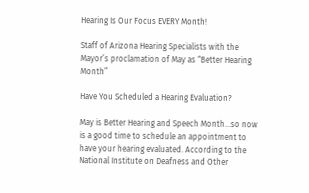Hearing Is Our Focus EVERY Month!

Staff of Arizona Hearing Specialists with the Mayor’s proclamation of May as “Better Hearing Month”

Have You Scheduled a Hearing Evaluation?

May is Better Hearing and Speech Month…so now is a good time to schedule an appointment to have your hearing evaluated. According to the National Institute on Deafness and Other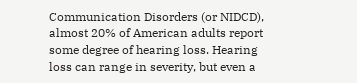Communication Disorders (or NIDCD), almost 20% of American adults report some degree of hearing loss. Hearing loss can range in severity, but even a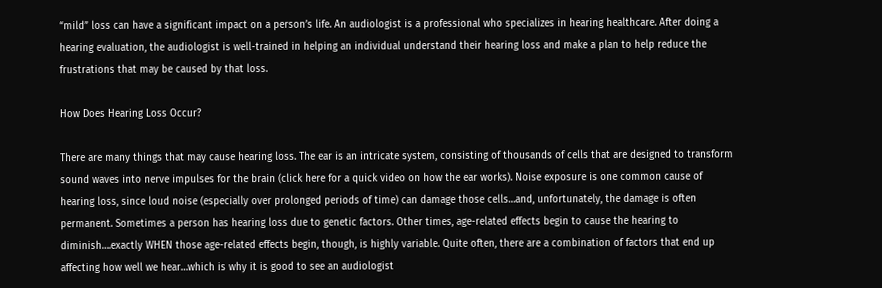“mild” loss can have a significant impact on a person’s life. An audiologist is a professional who specializes in hearing healthcare. After doing a hearing evaluation, the audiologist is well-trained in helping an individual understand their hearing loss and make a plan to help reduce the frustrations that may be caused by that loss.

How Does Hearing Loss Occur?

There are many things that may cause hearing loss. The ear is an intricate system, consisting of thousands of cells that are designed to transform sound waves into nerve impulses for the brain (click here for a quick video on how the ear works). Noise exposure is one common cause of hearing loss, since loud noise (especially over prolonged periods of time) can damage those cells…and, unfortunately, the damage is often permanent. Sometimes a person has hearing loss due to genetic factors. Other times, age-related effects begin to cause the hearing to diminish….exactly WHEN those age-related effects begin, though, is highly variable. Quite often, there are a combination of factors that end up affecting how well we hear…which is why it is good to see an audiologist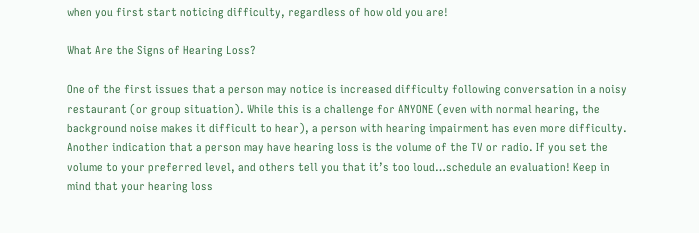when you first start noticing difficulty, regardless of how old you are!

What Are the Signs of Hearing Loss?

One of the first issues that a person may notice is increased difficulty following conversation in a noisy restaurant (or group situation). While this is a challenge for ANYONE (even with normal hearing, the background noise makes it difficult to hear), a person with hearing impairment has even more difficulty. Another indication that a person may have hearing loss is the volume of the TV or radio. If you set the volume to your preferred level, and others tell you that it’s too loud…schedule an evaluation! Keep in mind that your hearing loss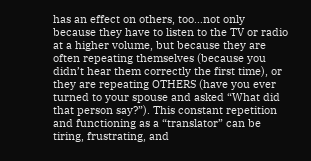has an effect on others, too…not only because they have to listen to the TV or radio at a higher volume, but because they are often repeating themselves (because you didn’t hear them correctly the first time), or they are repeating OTHERS (have you ever turned to your spouse and asked “What did that person say?”). This constant repetition and functioning as a “translator” can be tiring, frustrating, and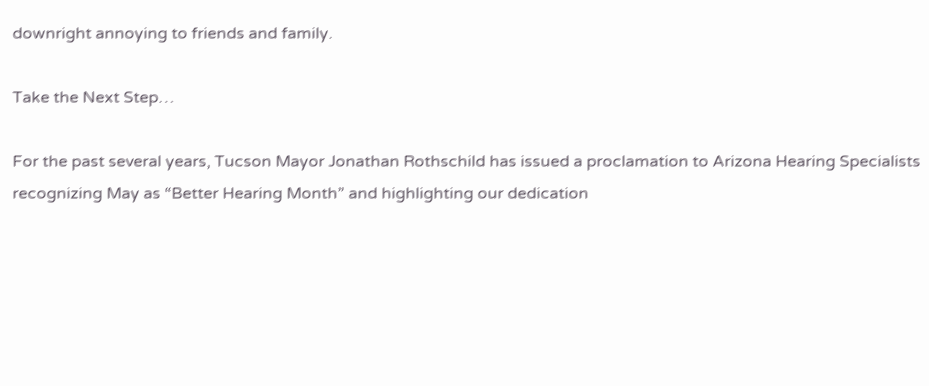downright annoying to friends and family.

Take the Next Step…

For the past several years, Tucson Mayor Jonathan Rothschild has issued a proclamation to Arizona Hearing Specialists recognizing May as “Better Hearing Month” and highlighting our dedication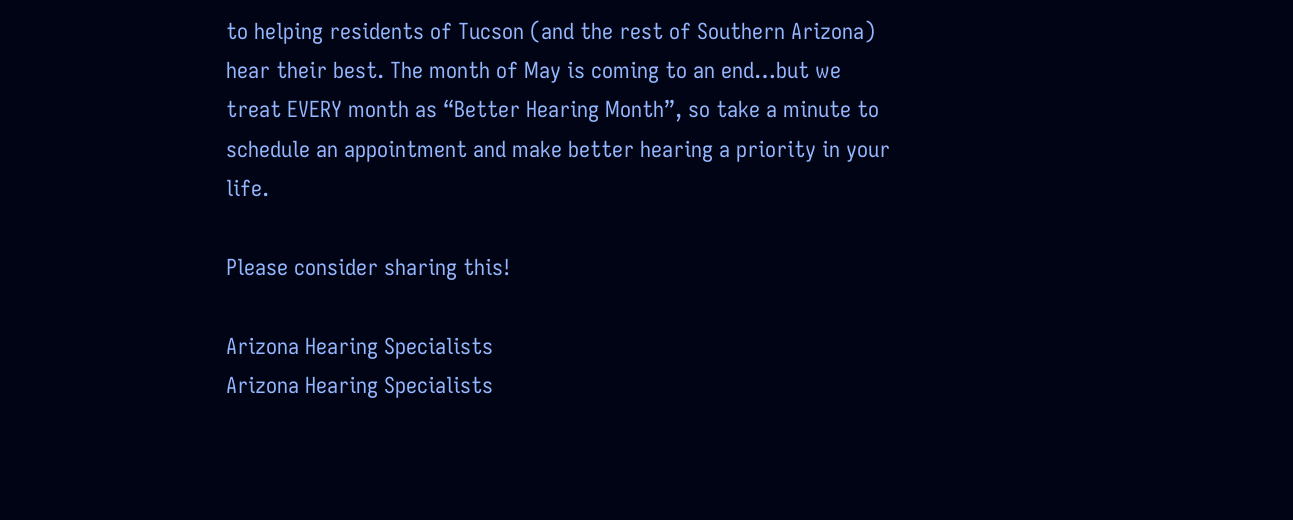to helping residents of Tucson (and the rest of Southern Arizona) hear their best. The month of May is coming to an end…but we treat EVERY month as “Better Hearing Month”, so take a minute to schedule an appointment and make better hearing a priority in your life.

Please consider sharing this!

Arizona Hearing Specialists
Arizona Hearing Specialists